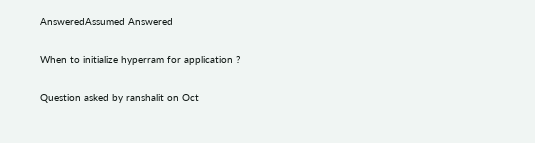AnsweredAssumed Answered

When to initialize hyperram for application ?

Question asked by ranshalit on Oct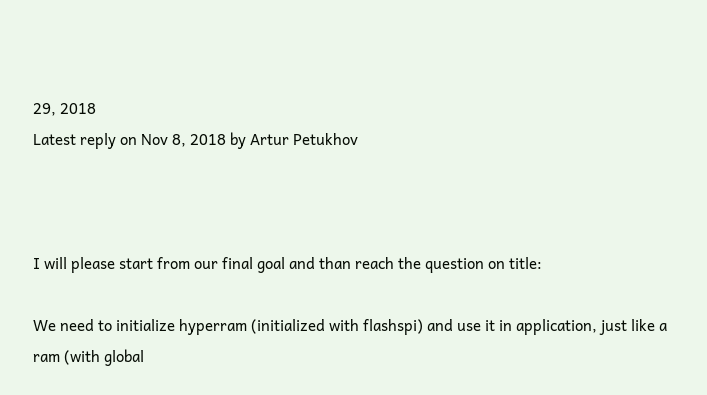29, 2018
Latest reply on Nov 8, 2018 by Artur Petukhov



I will please start from our final goal and than reach the question on title:

We need to initialize hyperram (initialized with flashspi) and use it in application, just like a ram (with global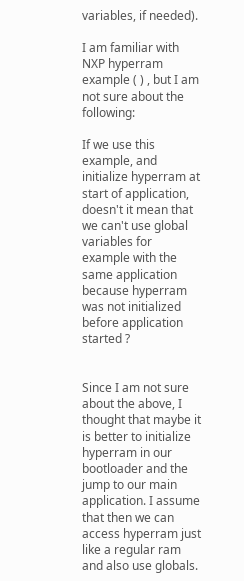variables, if needed).

I am familiar with NXP hyperram example ( ) , but I am not sure about the following:

If we use this example, and initialize hyperram at start of application, doesn't it mean that we can't use global variables for example with the same application because hyperram was not initialized before application started ?


Since I am not sure about the above, I thought that maybe it is better to initialize hyperram in our bootloader and the jump to our main application. I assume that then we can access hyperram just like a regular ram and also use globals.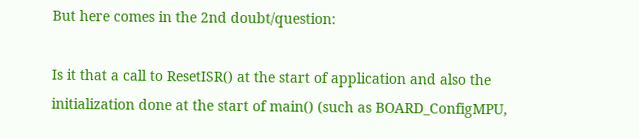But here comes in the 2nd doubt/question:

Is it that a call to ResetISR() at the start of application and also the initialization done at the start of main() (such as BOARD_ConfigMPU,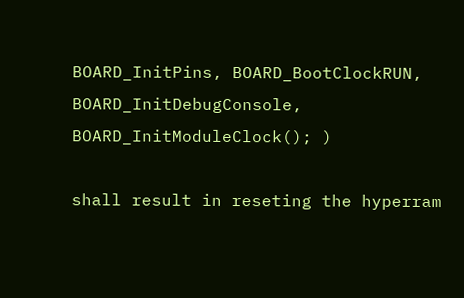BOARD_InitPins, BOARD_BootClockRUN, BOARD_InitDebugConsole, BOARD_InitModuleClock(); )

shall result in reseting the hyperram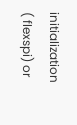initialization ( flexspi) or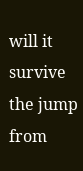will it survive the jump from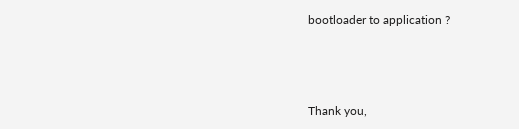bootloader to application ?



Thank you,